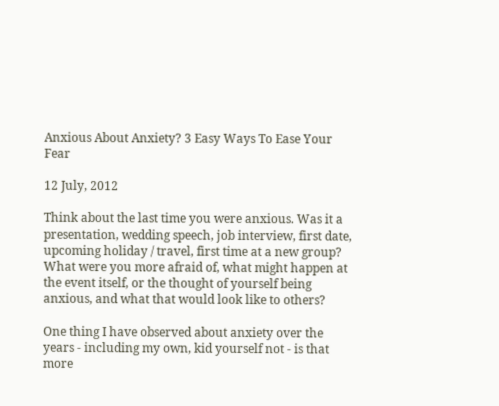Anxious About Anxiety? 3 Easy Ways To Ease Your Fear

12 July, 2012

Think about the last time you were anxious. Was it a presentation, wedding speech, job interview, first date, upcoming holiday / travel, first time at a new group? What were you more afraid of, what might happen at the event itself, or the thought of yourself being anxious, and what that would look like to others?

One thing I have observed about anxiety over the years - including my own, kid yourself not - is that more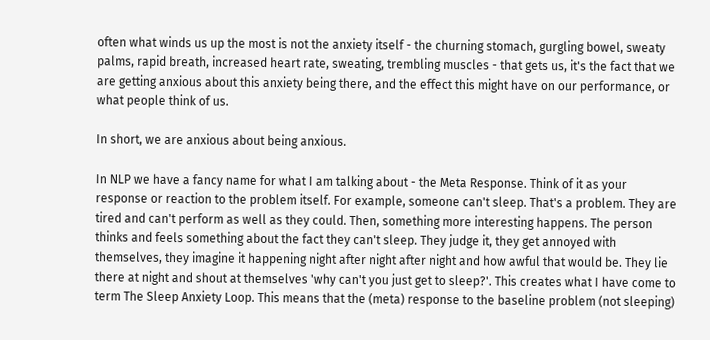often what winds us up the most is not the anxiety itself - the churning stomach, gurgling bowel, sweaty palms, rapid breath, increased heart rate, sweating, trembling muscles - that gets us, it's the fact that we are getting anxious about this anxiety being there, and the effect this might have on our performance, or what people think of us.

In short, we are anxious about being anxious.

In NLP we have a fancy name for what I am talking about - the Meta Response. Think of it as your response or reaction to the problem itself. For example, someone can't sleep. That's a problem. They are tired and can't perform as well as they could. Then, something more interesting happens. The person thinks and feels something about the fact they can't sleep. They judge it, they get annoyed with themselves, they imagine it happening night after night after night and how awful that would be. They lie there at night and shout at themselves 'why can't you just get to sleep?'. This creates what I have come to term The Sleep Anxiety Loop. This means that the (meta) response to the baseline problem (not sleeping)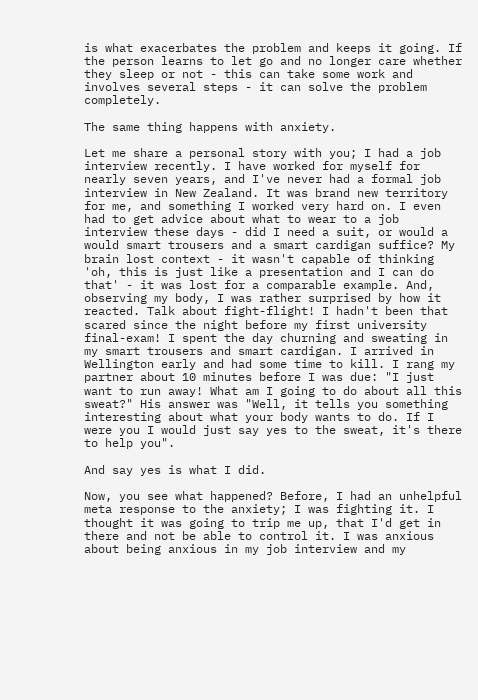is what exacerbates the problem and keeps it going. If the person learns to let go and no longer care whether they sleep or not - this can take some work and involves several steps - it can solve the problem completely.

The same thing happens with anxiety.

Let me share a personal story with you; I had a job interview recently. I have worked for myself for nearly seven years, and I've never had a formal job interview in New Zealand. It was brand new territory for me, and something I worked very hard on. I even had to get advice about what to wear to a job interview these days - did I need a suit, or would a would smart trousers and a smart cardigan suffice? My brain lost context - it wasn't capable of thinking 'oh, this is just like a presentation and I can do that' - it was lost for a comparable example. And, observing my body, I was rather surprised by how it reacted. Talk about fight-flight! I hadn't been that scared since the night before my first university final-exam! I spent the day churning and sweating in my smart trousers and smart cardigan. I arrived in Wellington early and had some time to kill. I rang my partner about 10 minutes before I was due: "I just want to run away! What am I going to do about all this sweat?" His answer was "Well, it tells you something interesting about what your body wants to do. If I were you I would just say yes to the sweat, it's there to help you".

And say yes is what I did.

Now, you see what happened? Before, I had an unhelpful meta response to the anxiety; I was fighting it. I thought it was going to trip me up, that I'd get in there and not be able to control it. I was anxious about being anxious in my job interview and my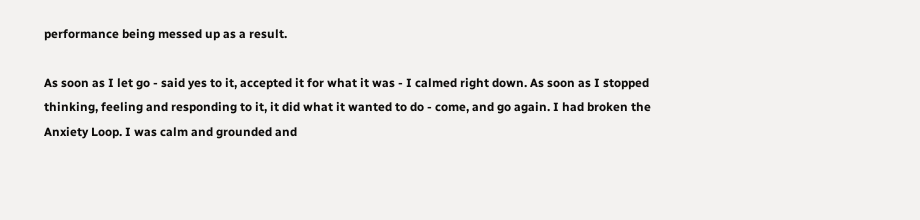performance being messed up as a result.

As soon as I let go - said yes to it, accepted it for what it was - I calmed right down. As soon as I stopped thinking, feeling and responding to it, it did what it wanted to do - come, and go again. I had broken the Anxiety Loop. I was calm and grounded and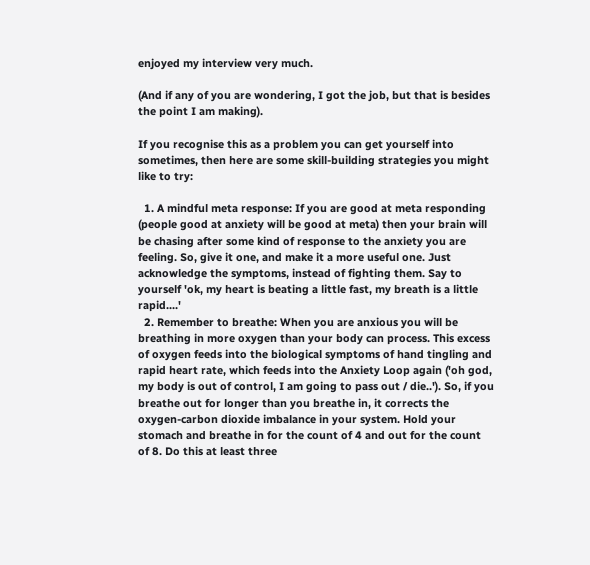enjoyed my interview very much.

(And if any of you are wondering, I got the job, but that is besides the point I am making).

If you recognise this as a problem you can get yourself into sometimes, then here are some skill-building strategies you might like to try:

  1. A mindful meta response: If you are good at meta responding (people good at anxiety will be good at meta) then your brain will be chasing after some kind of response to the anxiety you are feeling. So, give it one, and make it a more useful one. Just acknowledge the symptoms, instead of fighting them. Say to yourself 'ok, my heart is beating a little fast, my breath is a little rapid....'
  2. Remember to breathe: When you are anxious you will be breathing in more oxygen than your body can process. This excess of oxygen feeds into the biological symptoms of hand tingling and rapid heart rate, which feeds into the Anxiety Loop again ('oh god, my body is out of control, I am going to pass out / die..'). So, if you breathe out for longer than you breathe in, it corrects the oxygen-carbon dioxide imbalance in your system. Hold your stomach and breathe in for the count of 4 and out for the count of 8. Do this at least three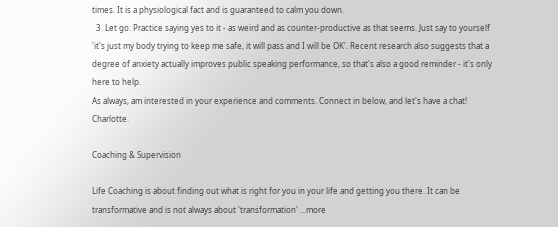times. It is a physiological fact and is guaranteed to calm you down.
  3. Let go: Practice saying yes to it - as weird and as counter-productive as that seems. Just say to yourself 'it's just my body trying to keep me safe, it will pass and I will be OK'. Recent research also suggests that a degree of anxiety actually improves public speaking performance, so that's also a good reminder - it's only here to help.
As always, am interested in your experience and comments. Connect in below, and let's have a chat! Charlotte.

Coaching & Supervision

Life Coaching is about finding out what is right for you in your life and getting you there. It can be transformative and is not always about 'transformation' ...more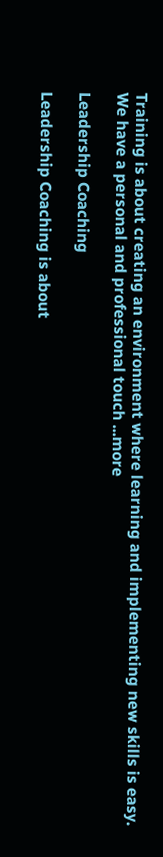Training is about creating an environment where learning and implementing new skills is easy. We have a personal and professional touch ...more

Leadership Coaching

Leadership Coaching is about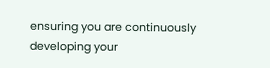ensuring you are continuously developing your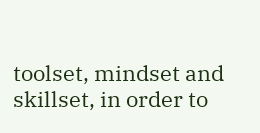toolset, mindset and skillset, in order to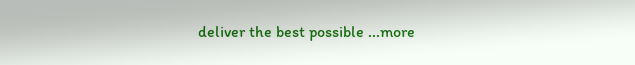deliver the best possible ...more